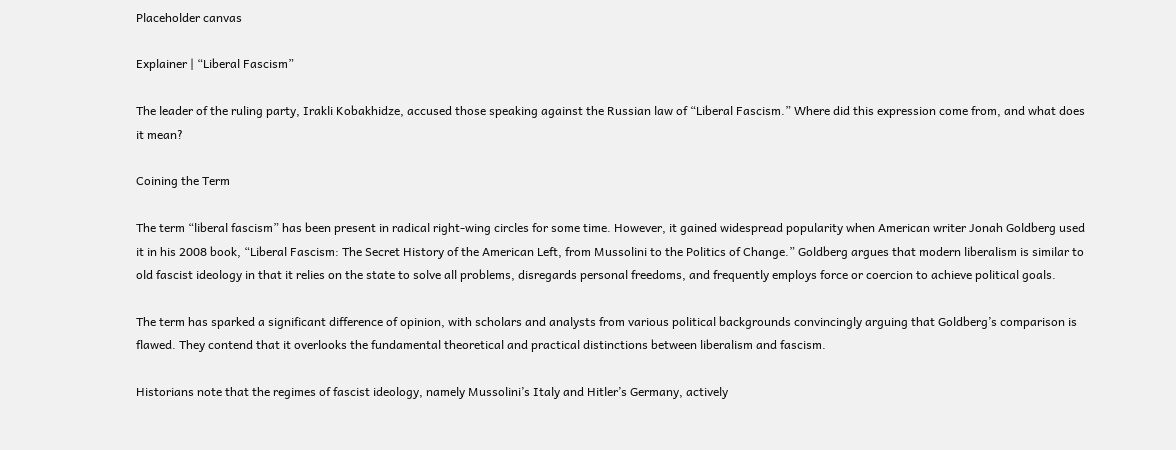Placeholder canvas

Explainer | “Liberal Fascism”

The leader of the ruling party, Irakli Kobakhidze, accused those speaking against the Russian law of “Liberal Fascism.” Where did this expression come from, and what does it mean?

Coining the Term

The term “liberal fascism” has been present in radical right-wing circles for some time. However, it gained widespread popularity when American writer Jonah Goldberg used it in his 2008 book, “Liberal Fascism: The Secret History of the American Left, from Mussolini to the Politics of Change.” Goldberg argues that modern liberalism is similar to old fascist ideology in that it relies on the state to solve all problems, disregards personal freedoms, and frequently employs force or coercion to achieve political goals.

The term has sparked a significant difference of opinion, with scholars and analysts from various political backgrounds convincingly arguing that Goldberg’s comparison is flawed. They contend that it overlooks the fundamental theoretical and practical distinctions between liberalism and fascism.

Historians note that the regimes of fascist ideology, namely Mussolini’s Italy and Hitler’s Germany, actively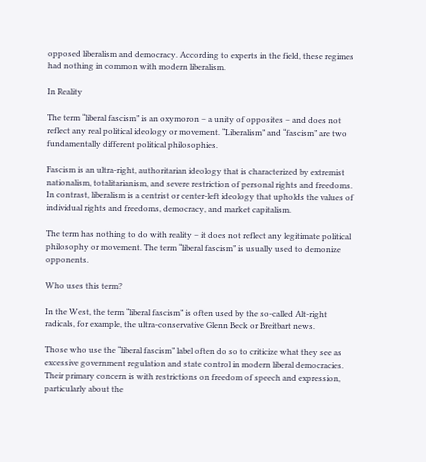opposed liberalism and democracy. According to experts in the field, these regimes had nothing in common with modern liberalism.

In Reality

The term “liberal fascism” is an oxymoron – a unity of opposites – and does not reflect any real political ideology or movement. “Liberalism” and “fascism” are two fundamentally different political philosophies.

Fascism is an ultra-right, authoritarian ideology that is characterized by extremist nationalism, totalitarianism, and severe restriction of personal rights and freedoms. In contrast, liberalism is a centrist or center-left ideology that upholds the values of individual rights and freedoms, democracy, and market capitalism.

The term has nothing to do with reality – it does not reflect any legitimate political philosophy or movement. The term “liberal fascism” is usually used to demonize opponents.

Who uses this term?

In the West, the term “liberal fascism” is often used by the so-called Alt-right radicals, for example, the ultra-conservative Glenn Beck or Breitbart news.

Those who use the “liberal fascism” label often do so to criticize what they see as excessive government regulation and state control in modern liberal democracies. Their primary concern is with restrictions on freedom of speech and expression, particularly about the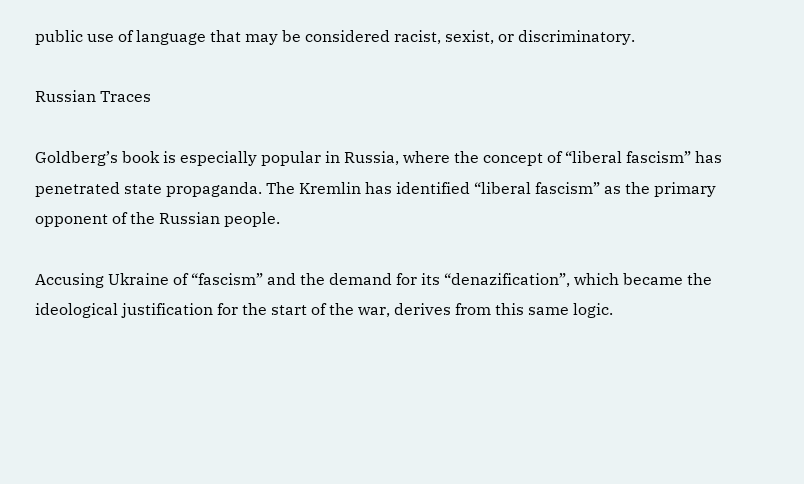public use of language that may be considered racist, sexist, or discriminatory.

Russian Traces

Goldberg’s book is especially popular in Russia, where the concept of “liberal fascism” has penetrated state propaganda. The Kremlin has identified “liberal fascism” as the primary opponent of the Russian people.

Accusing Ukraine of “fascism” and the demand for its “denazification”, which became the ideological justification for the start of the war, derives from this same logic.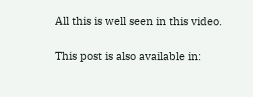All this is well seen in this video.

This post is also available in: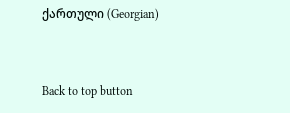ქართული (Georgian)


Back to top button